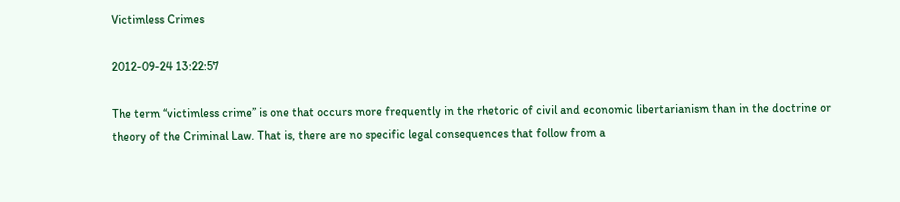Victimless Crimes

2012-09-24 13:22:57

The term ‘‘victimless crime’’ is one that occurs more frequently in the rhetoric of civil and economic libertarianism than in the doctrine or theory of the Criminal Law. That is, there are no specific legal consequences that follow from a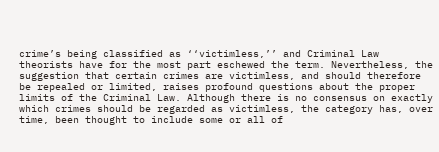crime’s being classified as ‘‘victimless,’’ and Criminal Law theorists have for the most part eschewed the term. Nevertheless, the suggestion that certain crimes are victimless, and should therefore be repealed or limited, raises profound questions about the proper limits of the Criminal Law. Although there is no consensus on exactly which crimes should be regarded as victimless, the category has, over time, been thought to include some or all of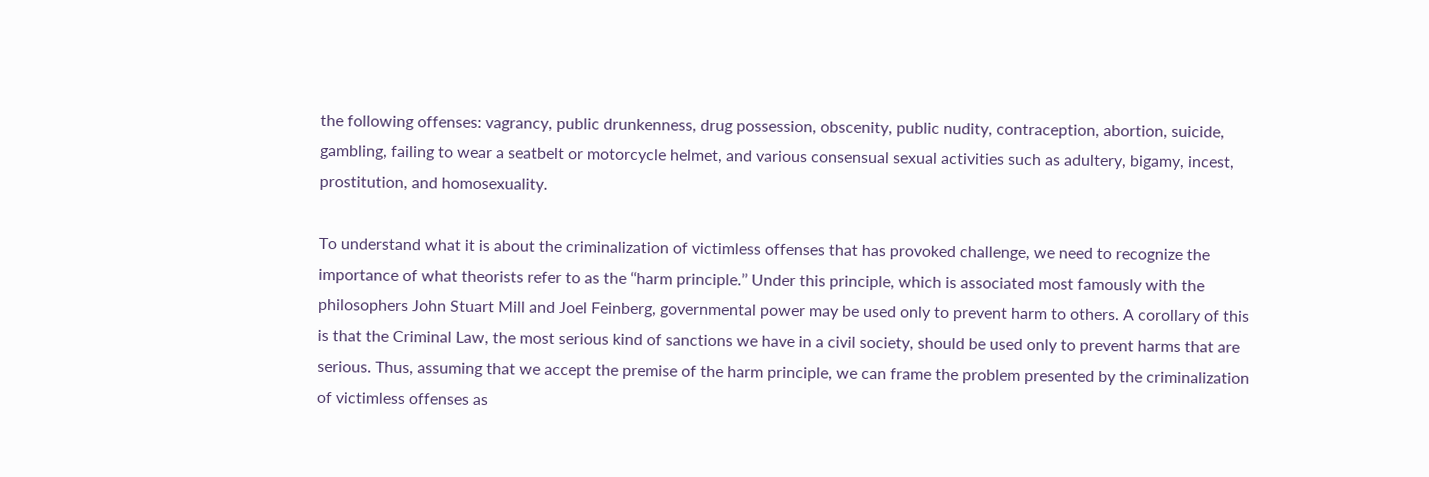the following offenses: vagrancy, public drunkenness, drug possession, obscenity, public nudity, contraception, abortion, suicide, gambling, failing to wear a seatbelt or motorcycle helmet, and various consensual sexual activities such as adultery, bigamy, incest, prostitution, and homosexuality.

To understand what it is about the criminalization of victimless offenses that has provoked challenge, we need to recognize the importance of what theorists refer to as the ‘‘harm principle.’’ Under this principle, which is associated most famously with the philosophers John Stuart Mill and Joel Feinberg, governmental power may be used only to prevent harm to others. A corollary of this is that the Criminal Law, the most serious kind of sanctions we have in a civil society, should be used only to prevent harms that are serious. Thus, assuming that we accept the premise of the harm principle, we can frame the problem presented by the criminalization of victimless offenses as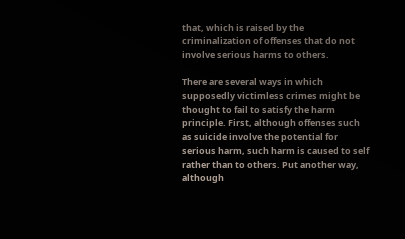that, which is raised by the criminalization of offenses that do not involve serious harms to others.

There are several ways in which supposedly victimless crimes might be thought to fail to satisfy the harm principle. First, although offenses such as suicide involve the potential for serious harm, such harm is caused to self rather than to others. Put another way, although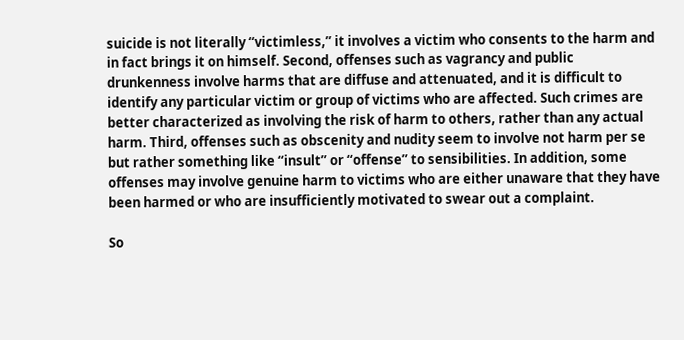suicide is not literally ‘‘victimless,’’ it involves a victim who consents to the harm and in fact brings it on himself. Second, offenses such as vagrancy and public drunkenness involve harms that are diffuse and attenuated, and it is difficult to identify any particular victim or group of victims who are affected. Such crimes are better characterized as involving the risk of harm to others, rather than any actual harm. Third, offenses such as obscenity and nudity seem to involve not harm per se but rather something like ‘‘insult’’ or ‘‘offense’’ to sensibilities. In addition, some offenses may involve genuine harm to victims who are either unaware that they have been harmed or who are insufficiently motivated to swear out a complaint.

So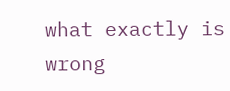what exactly is wrong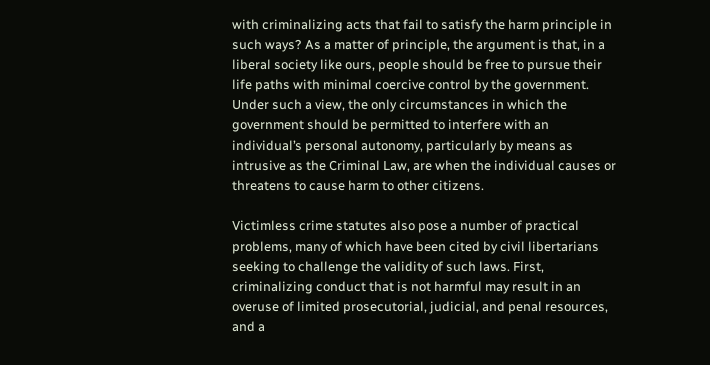with criminalizing acts that fail to satisfy the harm principle in such ways? As a matter of principle, the argument is that, in a liberal society like ours, people should be free to pursue their life paths with minimal coercive control by the government. Under such a view, the only circumstances in which the government should be permitted to interfere with an individual’s personal autonomy, particularly by means as intrusive as the Criminal Law, are when the individual causes or threatens to cause harm to other citizens.

Victimless crime statutes also pose a number of practical problems, many of which have been cited by civil libertarians seeking to challenge the validity of such laws. First, criminalizing conduct that is not harmful may result in an overuse of limited prosecutorial, judicial, and penal resources, and a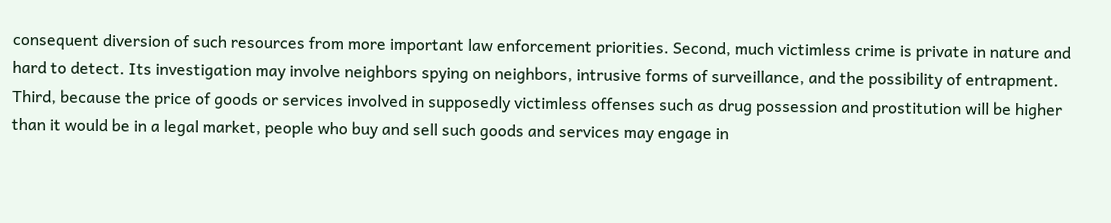consequent diversion of such resources from more important law enforcement priorities. Second, much victimless crime is private in nature and hard to detect. Its investigation may involve neighbors spying on neighbors, intrusive forms of surveillance, and the possibility of entrapment. Third, because the price of goods or services involved in supposedly victimless offenses such as drug possession and prostitution will be higher than it would be in a legal market, people who buy and sell such goods and services may engage in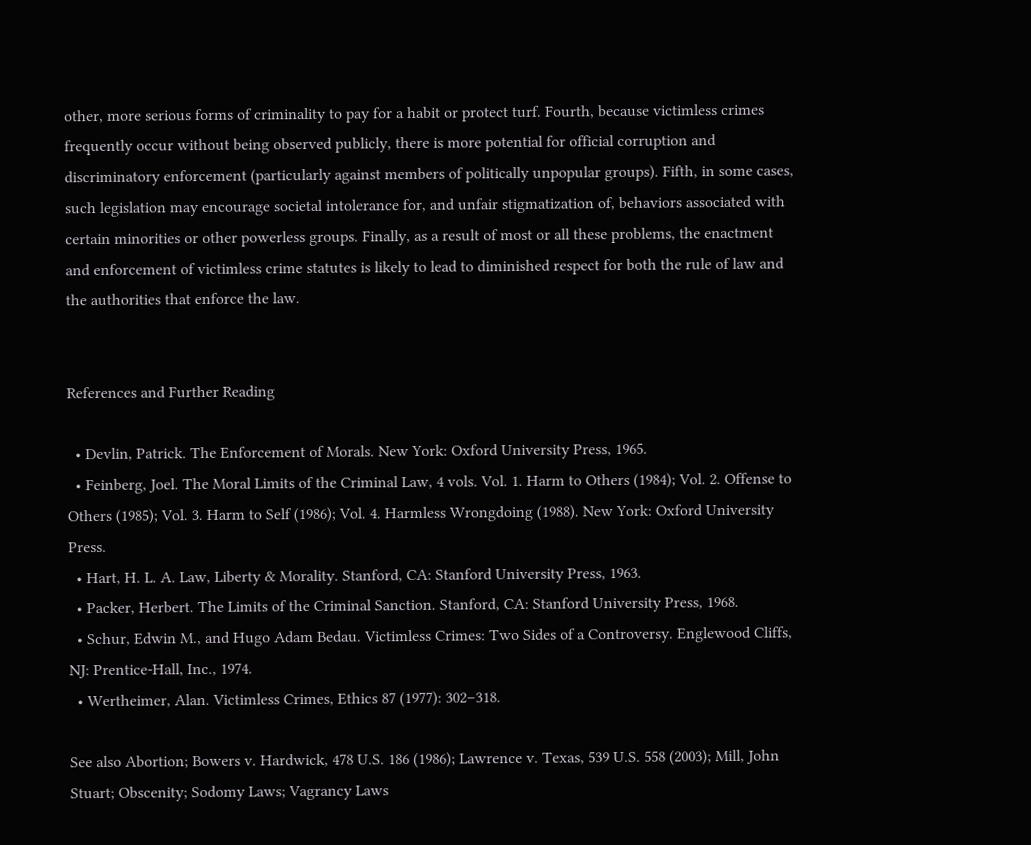other, more serious forms of criminality to pay for a habit or protect turf. Fourth, because victimless crimes frequently occur without being observed publicly, there is more potential for official corruption and discriminatory enforcement (particularly against members of politically unpopular groups). Fifth, in some cases, such legislation may encourage societal intolerance for, and unfair stigmatization of, behaviors associated with certain minorities or other powerless groups. Finally, as a result of most or all these problems, the enactment and enforcement of victimless crime statutes is likely to lead to diminished respect for both the rule of law and the authorities that enforce the law.


References and Further Reading

  • Devlin, Patrick. The Enforcement of Morals. New York: Oxford University Press, 1965.
  • Feinberg, Joel. The Moral Limits of the Criminal Law, 4 vols. Vol. 1. Harm to Others (1984); Vol. 2. Offense to Others (1985); Vol. 3. Harm to Self (1986); Vol. 4. Harmless Wrongdoing (1988). New York: Oxford University Press.
  • Hart, H. L. A. Law, Liberty & Morality. Stanford, CA: Stanford University Press, 1963.
  • Packer, Herbert. The Limits of the Criminal Sanction. Stanford, CA: Stanford University Press, 1968.
  • Schur, Edwin M., and Hugo Adam Bedau. Victimless Crimes: Two Sides of a Controversy. Englewood Cliffs, NJ: Prentice-Hall, Inc., 1974.
  • Wertheimer, Alan. Victimless Crimes, Ethics 87 (1977): 302–318.

See also Abortion; Bowers v. Hardwick, 478 U.S. 186 (1986); Lawrence v. Texas, 539 U.S. 558 (2003); Mill, John Stuart; Obscenity; Sodomy Laws; Vagrancy Laws